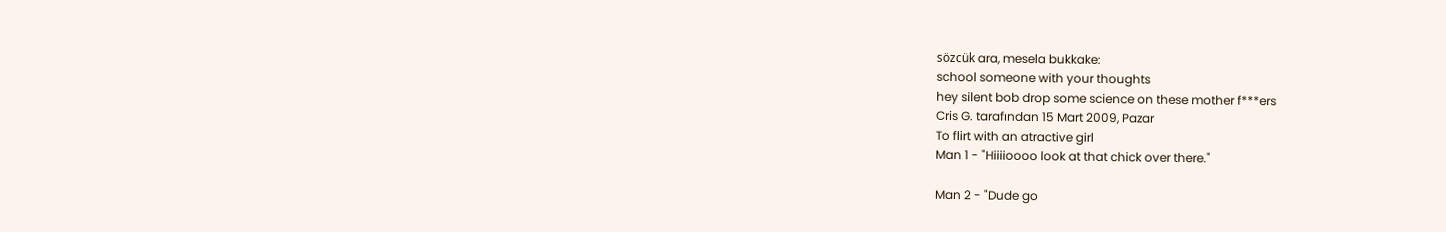sözcük ara, mesela bukkake:
school someone with your thoughts
hey silent bob drop some science on these mother f***ers
Cris G. tarafından 15 Mart 2009, Pazar
To flirt with an atractive girl
Man 1 - "Hiiiioooo look at that chick over there."

Man 2 - "Dude go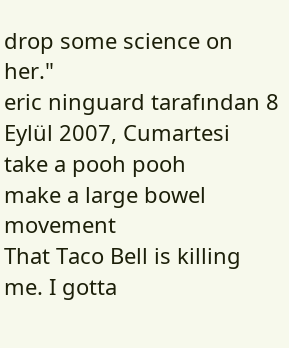drop some science on her."
eric ninguard tarafından 8 Eylül 2007, Cumartesi
take a pooh pooh
make a large bowel movement
That Taco Bell is killing me. I gotta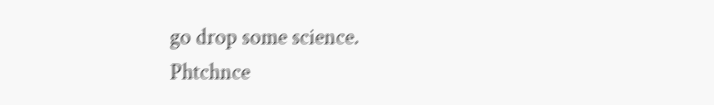go drop some science.
Phtchnce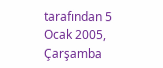tarafından 5 Ocak 2005, Çarşamba